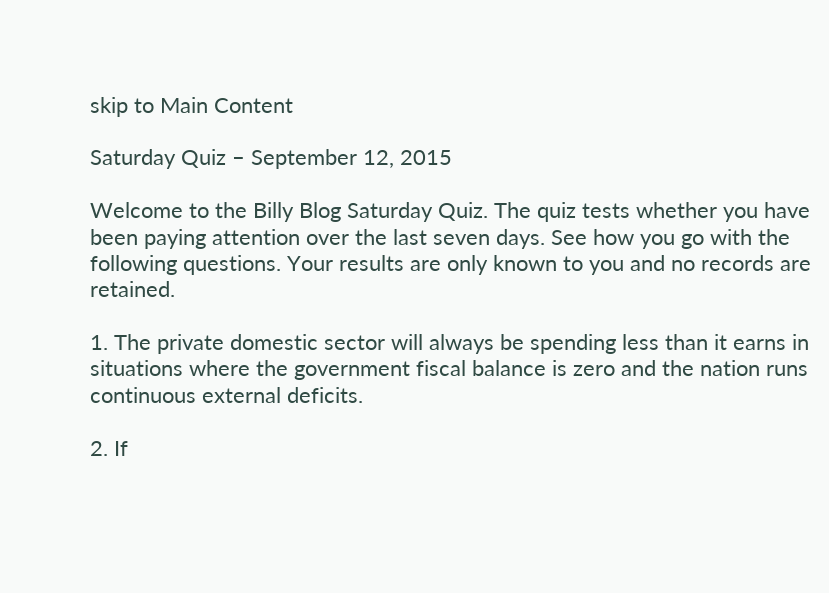skip to Main Content

Saturday Quiz – September 12, 2015

Welcome to the Billy Blog Saturday Quiz. The quiz tests whether you have been paying attention over the last seven days. See how you go with the following questions. Your results are only known to you and no records are retained.

1. The private domestic sector will always be spending less than it earns in situations where the government fiscal balance is zero and the nation runs continuous external deficits.

2. If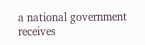a national government receives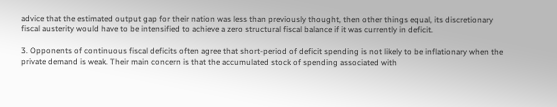advice that the estimated output gap for their nation was less than previously thought, then other things equal, its discretionary fiscal austerity would have to be intensified to achieve a zero structural fiscal balance if it was currently in deficit.

3. Opponents of continuous fiscal deficits often agree that short-period of deficit spending is not likely to be inflationary when the private demand is weak. Their main concern is that the accumulated stock of spending associated with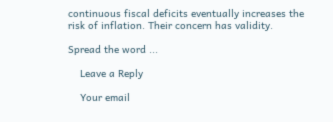continuous fiscal deficits eventually increases the risk of inflation. Their concern has validity.

Spread the word ...

    Leave a Reply

    Your email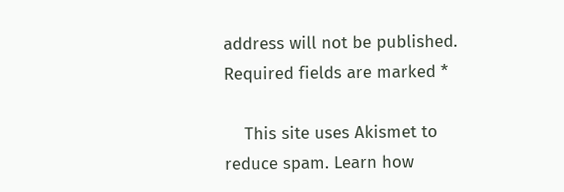address will not be published. Required fields are marked *

    This site uses Akismet to reduce spam. Learn how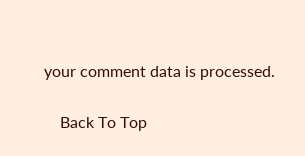your comment data is processed.

    Back To Top